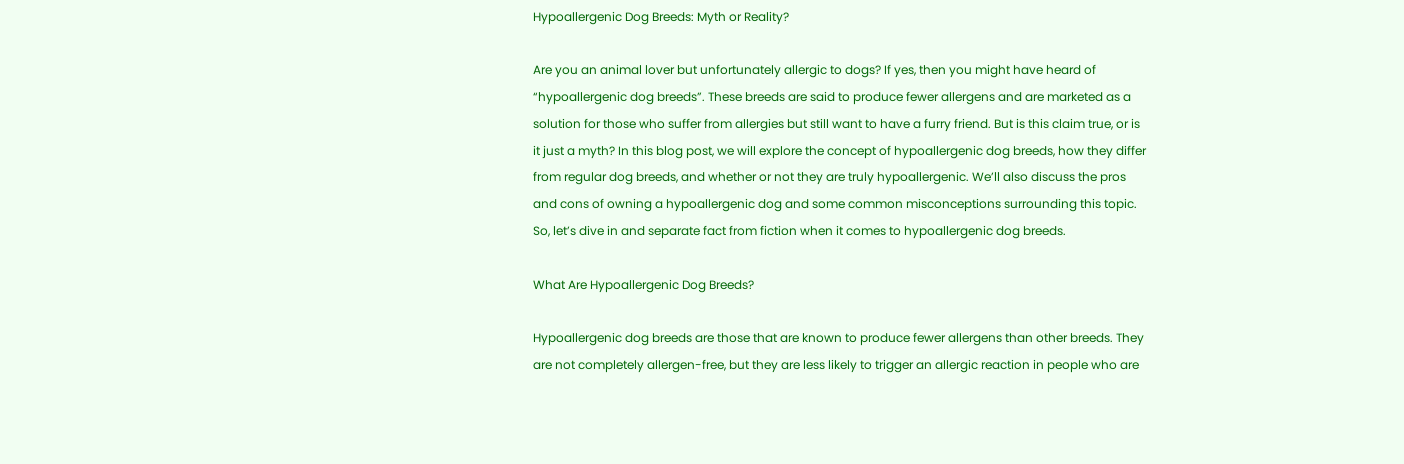Hypoallergenic Dog Breeds: Myth or Reality?

Are you an animal lover but unfortunately allergic to dogs? If yes, then you might have heard of “hypoallergenic dog breeds”. These breeds are said to produce fewer allergens and are marketed as a solution for those who suffer from allergies but still want to have a furry friend. But is this claim true, or is it just a myth? In this blog post, we will explore the concept of hypoallergenic dog breeds, how they differ from regular dog breeds, and whether or not they are truly hypoallergenic. We’ll also discuss the pros and cons of owning a hypoallergenic dog and some common misconceptions surrounding this topic. So, let’s dive in and separate fact from fiction when it comes to hypoallergenic dog breeds.

What Are Hypoallergenic Dog Breeds?

Hypoallergenic dog breeds are those that are known to produce fewer allergens than other breeds. They are not completely allergen-free, but they are less likely to trigger an allergic reaction in people who are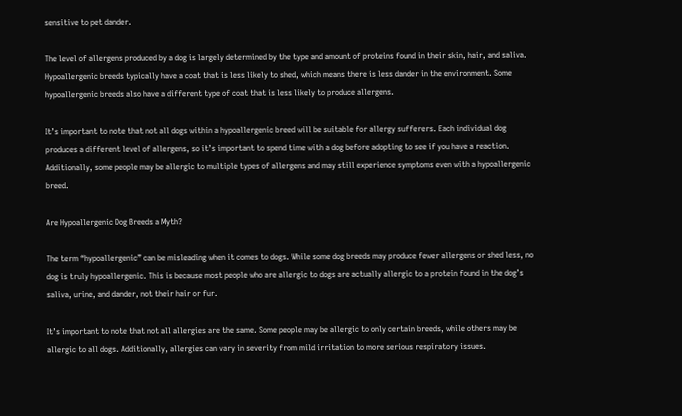sensitive to pet dander.

The level of allergens produced by a dog is largely determined by the type and amount of proteins found in their skin, hair, and saliva. Hypoallergenic breeds typically have a coat that is less likely to shed, which means there is less dander in the environment. Some hypoallergenic breeds also have a different type of coat that is less likely to produce allergens.

It’s important to note that not all dogs within a hypoallergenic breed will be suitable for allergy sufferers. Each individual dog produces a different level of allergens, so it’s important to spend time with a dog before adopting to see if you have a reaction. Additionally, some people may be allergic to multiple types of allergens and may still experience symptoms even with a hypoallergenic breed.

Are Hypoallergenic Dog Breeds a Myth?

The term “hypoallergenic” can be misleading when it comes to dogs. While some dog breeds may produce fewer allergens or shed less, no dog is truly hypoallergenic. This is because most people who are allergic to dogs are actually allergic to a protein found in the dog’s saliva, urine, and dander, not their hair or fur.

It’s important to note that not all allergies are the same. Some people may be allergic to only certain breeds, while others may be allergic to all dogs. Additionally, allergies can vary in severity from mild irritation to more serious respiratory issues.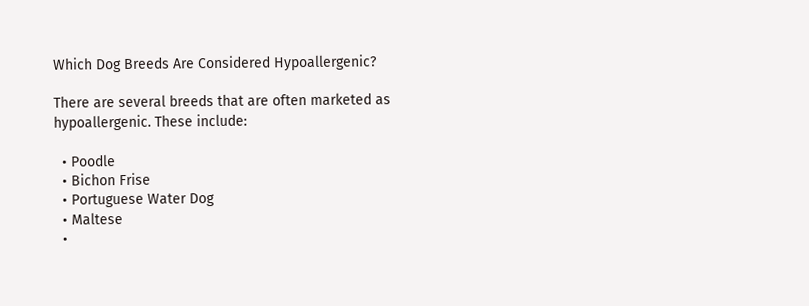Which Dog Breeds Are Considered Hypoallergenic?

There are several breeds that are often marketed as hypoallergenic. These include:

  • Poodle
  • Bichon Frise
  • Portuguese Water Dog
  • Maltese
  •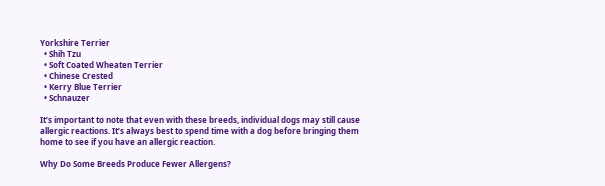Yorkshire Terrier
  • Shih Tzu
  • Soft Coated Wheaten Terrier
  • Chinese Crested
  • Kerry Blue Terrier
  • Schnauzer

It’s important to note that even with these breeds, individual dogs may still cause allergic reactions. It’s always best to spend time with a dog before bringing them home to see if you have an allergic reaction.

Why Do Some Breeds Produce Fewer Allergens?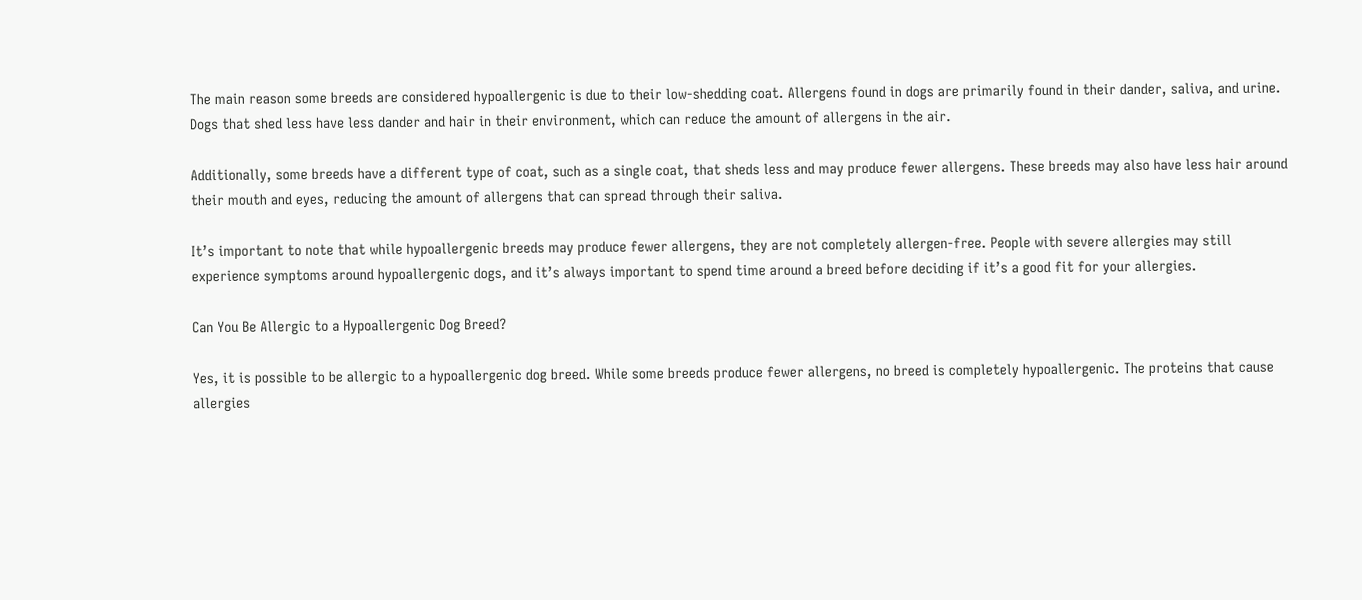The main reason some breeds are considered hypoallergenic is due to their low-shedding coat. Allergens found in dogs are primarily found in their dander, saliva, and urine. Dogs that shed less have less dander and hair in their environment, which can reduce the amount of allergens in the air.

Additionally, some breeds have a different type of coat, such as a single coat, that sheds less and may produce fewer allergens. These breeds may also have less hair around their mouth and eyes, reducing the amount of allergens that can spread through their saliva.

It’s important to note that while hypoallergenic breeds may produce fewer allergens, they are not completely allergen-free. People with severe allergies may still experience symptoms around hypoallergenic dogs, and it’s always important to spend time around a breed before deciding if it’s a good fit for your allergies.

Can You Be Allergic to a Hypoallergenic Dog Breed?

Yes, it is possible to be allergic to a hypoallergenic dog breed. While some breeds produce fewer allergens, no breed is completely hypoallergenic. The proteins that cause allergies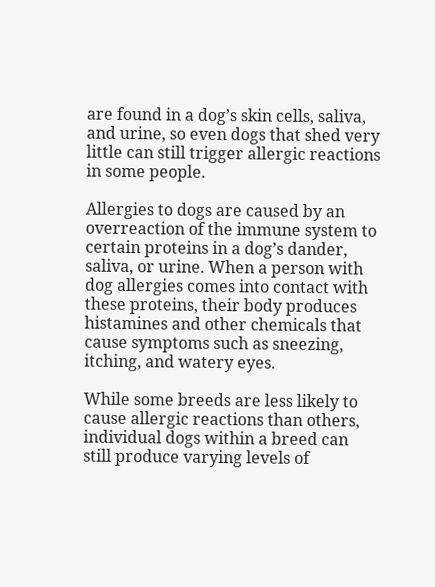are found in a dog’s skin cells, saliva, and urine, so even dogs that shed very little can still trigger allergic reactions in some people.

Allergies to dogs are caused by an overreaction of the immune system to certain proteins in a dog’s dander, saliva, or urine. When a person with dog allergies comes into contact with these proteins, their body produces histamines and other chemicals that cause symptoms such as sneezing, itching, and watery eyes.

While some breeds are less likely to cause allergic reactions than others, individual dogs within a breed can still produce varying levels of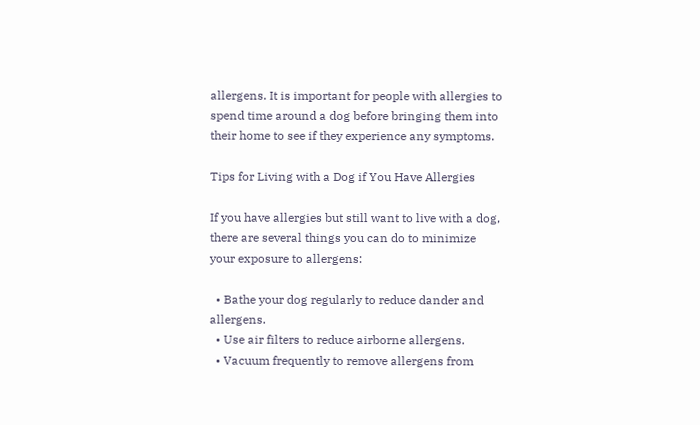allergens. It is important for people with allergies to spend time around a dog before bringing them into their home to see if they experience any symptoms.

Tips for Living with a Dog if You Have Allergies

If you have allergies but still want to live with a dog, there are several things you can do to minimize your exposure to allergens:

  • Bathe your dog regularly to reduce dander and allergens.
  • Use air filters to reduce airborne allergens.
  • Vacuum frequently to remove allergens from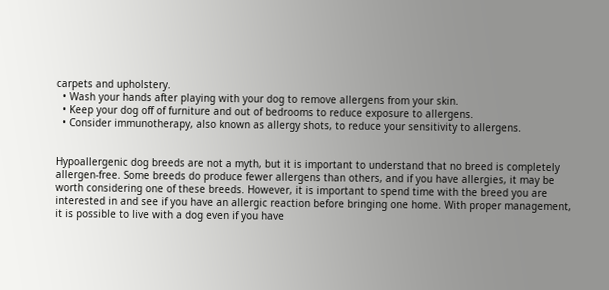carpets and upholstery.
  • Wash your hands after playing with your dog to remove allergens from your skin.
  • Keep your dog off of furniture and out of bedrooms to reduce exposure to allergens.
  • Consider immunotherapy, also known as allergy shots, to reduce your sensitivity to allergens.


Hypoallergenic dog breeds are not a myth, but it is important to understand that no breed is completely allergen-free. Some breeds do produce fewer allergens than others, and if you have allergies, it may be worth considering one of these breeds. However, it is important to spend time with the breed you are interested in and see if you have an allergic reaction before bringing one home. With proper management, it is possible to live with a dog even if you have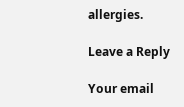allergies.

Leave a Reply

Your email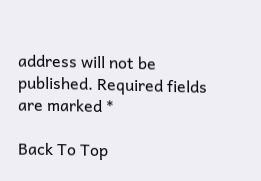address will not be published. Required fields are marked *

Back To Top